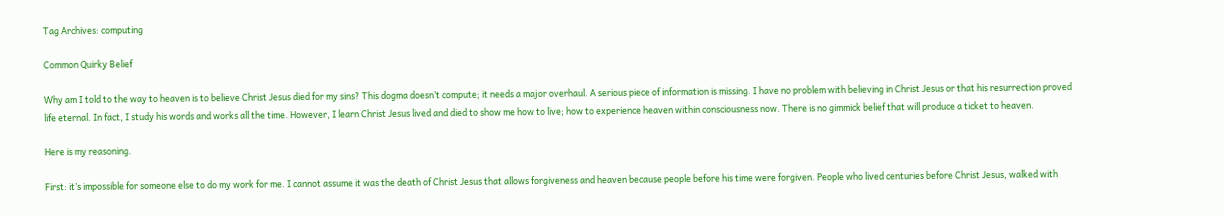Tag Archives: computing

Common Quirky Belief

Why am I told to the way to heaven is to believe Christ Jesus died for my sins? This dogma doesn’t compute; it needs a major overhaul. A serious piece of information is missing. I have no problem with believing in Christ Jesus or that his resurrection proved life eternal. In fact, I study his words and works all the time. However, I learn Christ Jesus lived and died to show me how to live; how to experience heaven within consciousness now. There is no gimmick belief that will produce a ticket to heaven.

Here is my reasoning.

First: it’s impossible for someone else to do my work for me. I cannot assume it was the death of Christ Jesus that allows forgiveness and heaven because people before his time were forgiven. People who lived centuries before Christ Jesus, walked with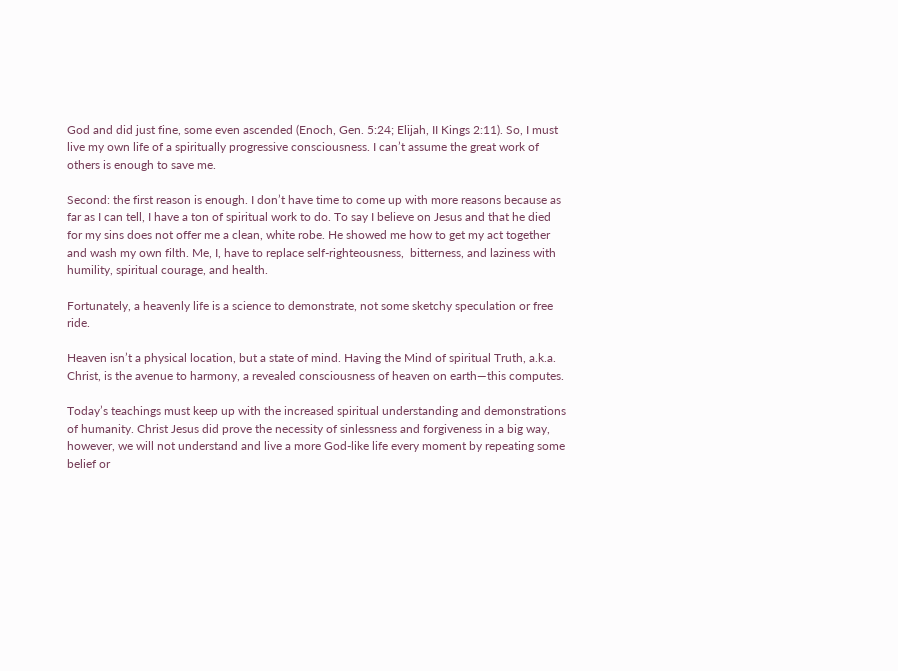God and did just fine, some even ascended (Enoch, Gen. 5:24; Elijah, II Kings 2:11). So, I must live my own life of a spiritually progressive consciousness. I can’t assume the great work of others is enough to save me.

Second: the first reason is enough. I don’t have time to come up with more reasons because as far as I can tell, I have a ton of spiritual work to do. To say I believe on Jesus and that he died for my sins does not offer me a clean, white robe. He showed me how to get my act together and wash my own filth. Me, I, have to replace self-righteousness,  bitterness, and laziness with humility, spiritual courage, and health.

Fortunately, a heavenly life is a science to demonstrate, not some sketchy speculation or free ride.

Heaven isn’t a physical location, but a state of mind. Having the Mind of spiritual Truth, a.k.a. Christ, is the avenue to harmony, a revealed consciousness of heaven on earth—this computes.

Today’s teachings must keep up with the increased spiritual understanding and demonstrations of humanity. Christ Jesus did prove the necessity of sinlessness and forgiveness in a big way, however, we will not understand and live a more God-like life every moment by repeating some belief or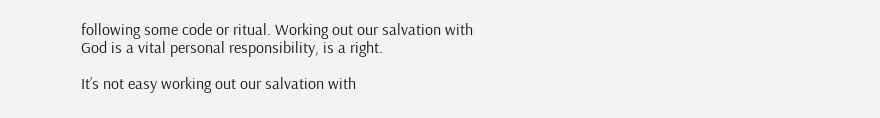following some code or ritual. Working out our salvation with God is a vital personal responsibility, is a right.

It’s not easy working out our salvation with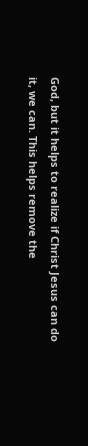God, but it helps to realize if Christ Jesus can do it, we can. This helps remove the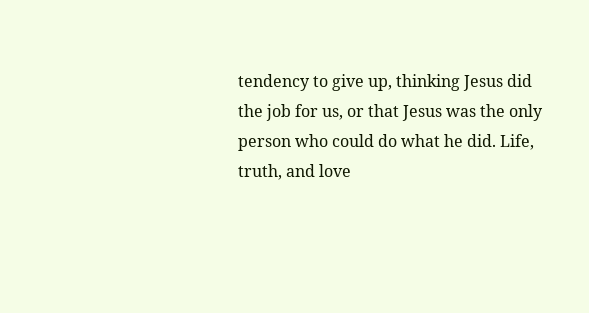tendency to give up, thinking Jesus did the job for us, or that Jesus was the only person who could do what he did. Life, truth, and love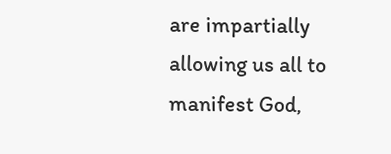are impartially allowing us all to manifest God,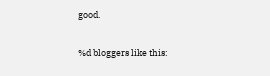good.

%d bloggers like this: